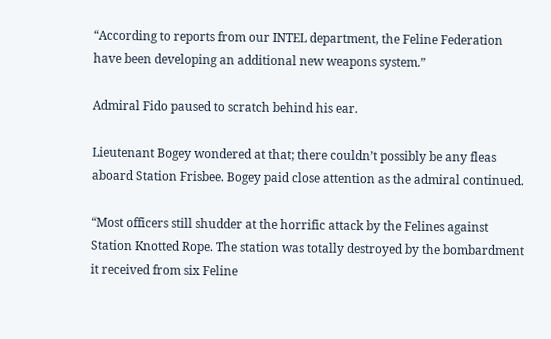“According to reports from our INTEL department, the Feline Federation have been developing an additional new weapons system.”

Admiral Fido paused to scratch behind his ear.

Lieutenant Bogey wondered at that; there couldn’t possibly be any fleas aboard Station Frisbee. Bogey paid close attention as the admiral continued.

“Most officers still shudder at the horrific attack by the Felines against Station Knotted Rope. The station was totally destroyed by the bombardment it received from six Feline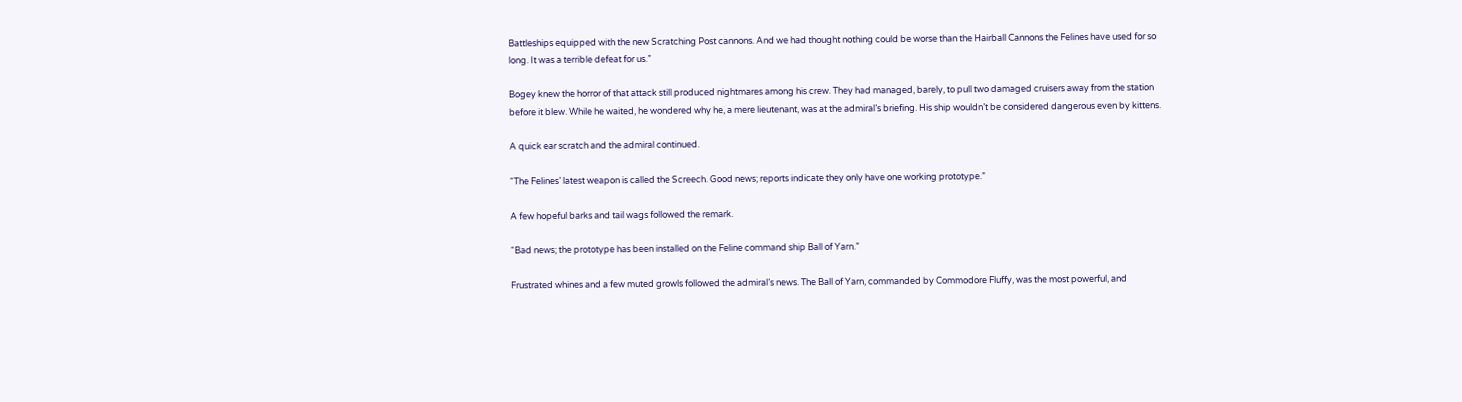Battleships equipped with the new Scratching Post cannons. And we had thought nothing could be worse than the Hairball Cannons the Felines have used for so long. It was a terrible defeat for us.”

Bogey knew the horror of that attack still produced nightmares among his crew. They had managed, barely, to pull two damaged cruisers away from the station before it blew. While he waited, he wondered why he, a mere lieutenant, was at the admiral’s briefing. His ship wouldn’t be considered dangerous even by kittens.

A quick ear scratch and the admiral continued.

“The Felines’ latest weapon is called the Screech. Good news; reports indicate they only have one working prototype.”

A few hopeful barks and tail wags followed the remark.

“Bad news; the prototype has been installed on the Feline command ship Ball of Yarn.”

Frustrated whines and a few muted growls followed the admiral’s news. The Ball of Yarn, commanded by Commodore Fluffy, was the most powerful, and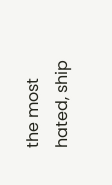the most hated, ship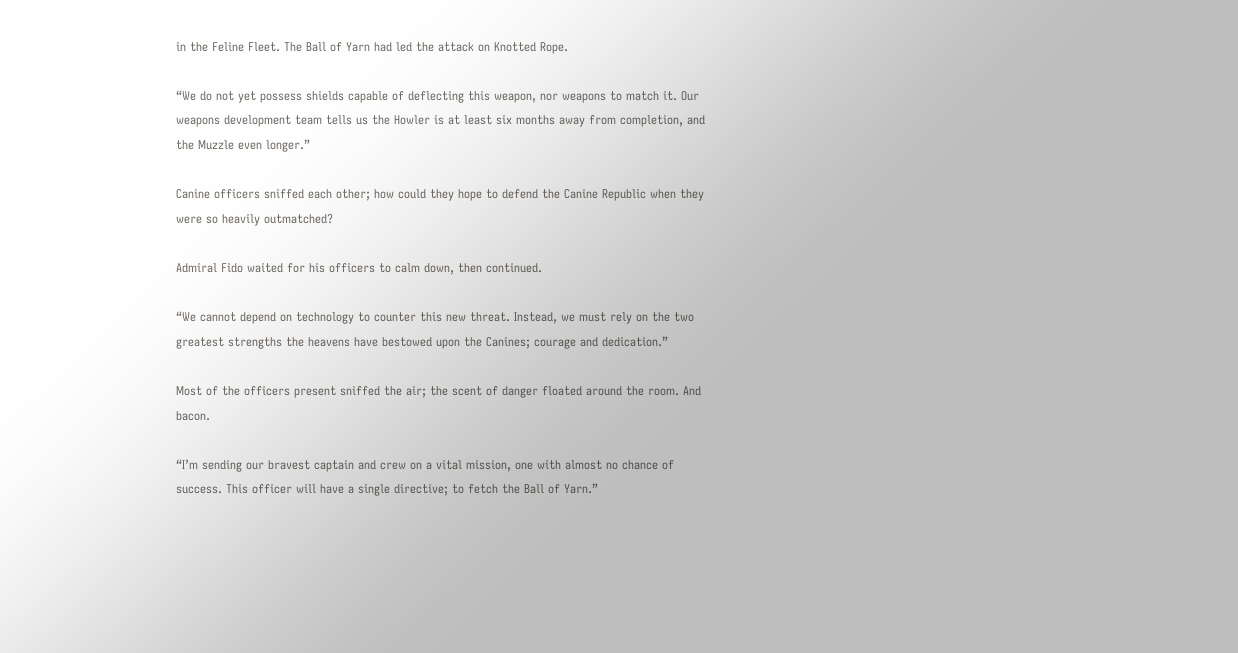in the Feline Fleet. The Ball of Yarn had led the attack on Knotted Rope.

“We do not yet possess shields capable of deflecting this weapon, nor weapons to match it. Our weapons development team tells us the Howler is at least six months away from completion, and the Muzzle even longer.”

Canine officers sniffed each other; how could they hope to defend the Canine Republic when they were so heavily outmatched?

Admiral Fido waited for his officers to calm down, then continued.

“We cannot depend on technology to counter this new threat. Instead, we must rely on the two greatest strengths the heavens have bestowed upon the Canines; courage and dedication.”

Most of the officers present sniffed the air; the scent of danger floated around the room. And bacon.

“I’m sending our bravest captain and crew on a vital mission, one with almost no chance of success. This officer will have a single directive; to fetch the Ball of Yarn.”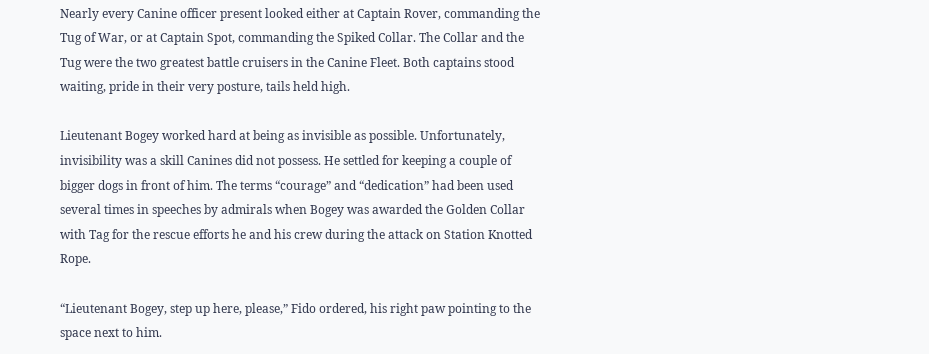Nearly every Canine officer present looked either at Captain Rover, commanding the Tug of War, or at Captain Spot, commanding the Spiked Collar. The Collar and the Tug were the two greatest battle cruisers in the Canine Fleet. Both captains stood waiting, pride in their very posture, tails held high.

Lieutenant Bogey worked hard at being as invisible as possible. Unfortunately, invisibility was a skill Canines did not possess. He settled for keeping a couple of bigger dogs in front of him. The terms “courage” and “dedication” had been used several times in speeches by admirals when Bogey was awarded the Golden Collar with Tag for the rescue efforts he and his crew during the attack on Station Knotted Rope.

“Lieutenant Bogey, step up here, please,” Fido ordered, his right paw pointing to the space next to him.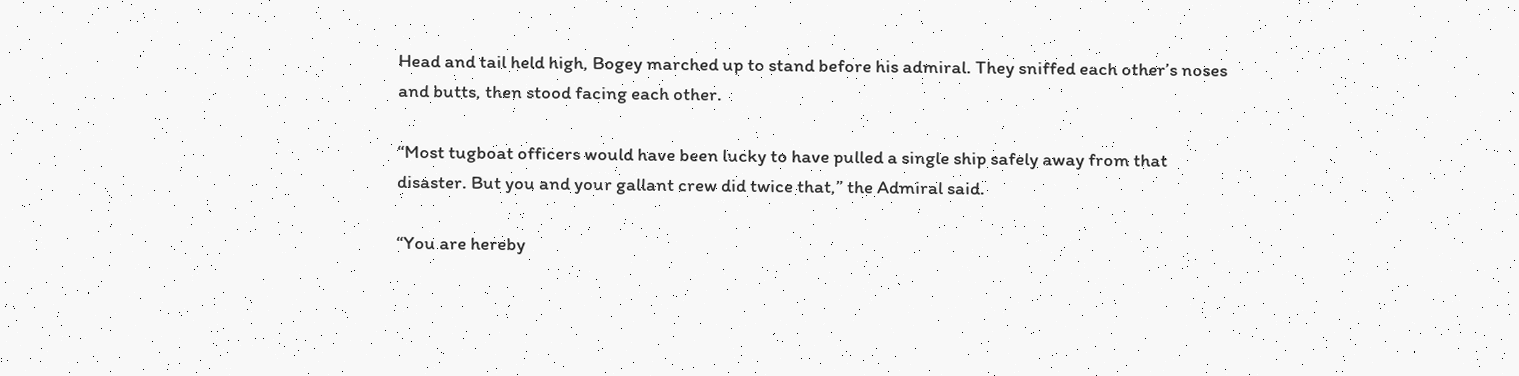Head and tail held high, Bogey marched up to stand before his admiral. They sniffed each other’s noses and butts, then stood facing each other.

“Most tugboat officers would have been lucky to have pulled a single ship safely away from that disaster. But you and your gallant crew did twice that,” the Admiral said.

“You are hereby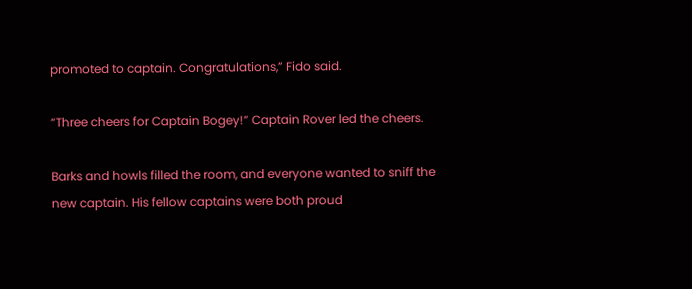promoted to captain. Congratulations,” Fido said.

“Three cheers for Captain Bogey!” Captain Rover led the cheers.

Barks and howls filled the room, and everyone wanted to sniff the new captain. His fellow captains were both proud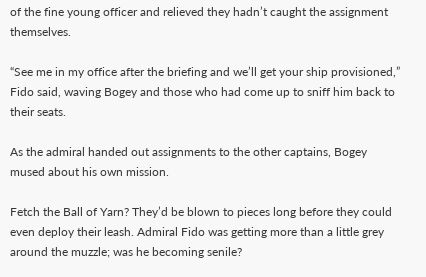of the fine young officer and relieved they hadn’t caught the assignment themselves.

“See me in my office after the briefing and we’ll get your ship provisioned,” Fido said, waving Bogey and those who had come up to sniff him back to their seats.

As the admiral handed out assignments to the other captains, Bogey mused about his own mission.

Fetch the Ball of Yarn? They’d be blown to pieces long before they could even deploy their leash. Admiral Fido was getting more than a little grey around the muzzle; was he becoming senile?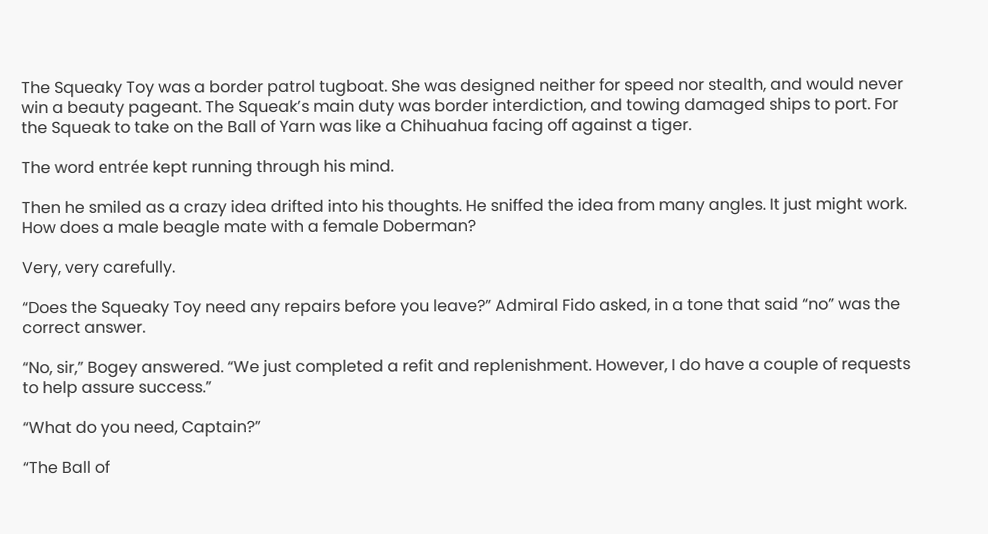The Squeaky Toy was a border patrol tugboat. She was designed neither for speed nor stealth, and would never win a beauty pageant. The Squeak’s main duty was border interdiction, and towing damaged ships to port. For the Squeak to take on the Ball of Yarn was like a Chihuahua facing off against a tiger.

The word entrée kept running through his mind.

Then he smiled as a crazy idea drifted into his thoughts. He sniffed the idea from many angles. It just might work. How does a male beagle mate with a female Doberman?

Very, very carefully.

“Does the Squeaky Toy need any repairs before you leave?” Admiral Fido asked, in a tone that said “no” was the correct answer.

“No, sir,” Bogey answered. “We just completed a refit and replenishment. However, I do have a couple of requests to help assure success.”

“What do you need, Captain?”

“The Ball of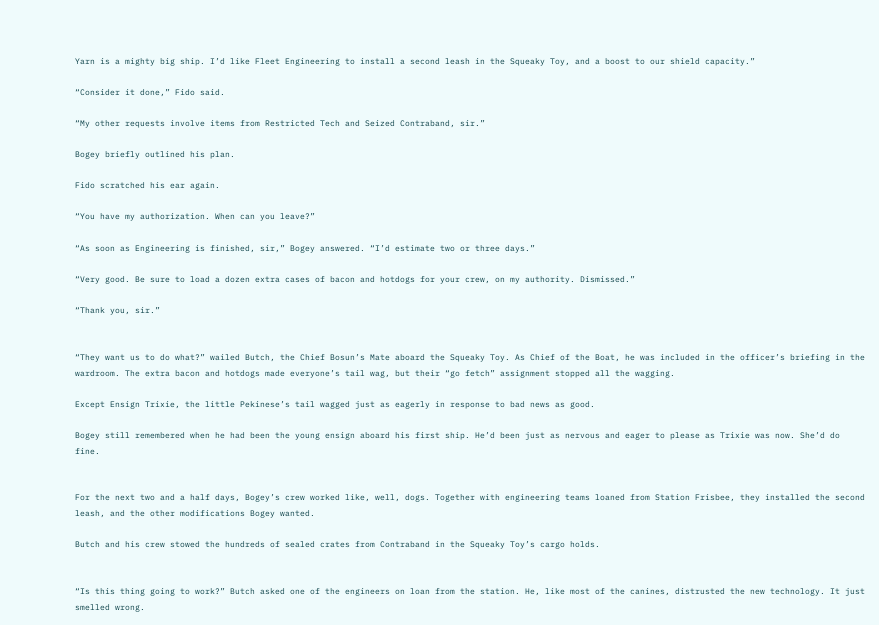Yarn is a mighty big ship. I’d like Fleet Engineering to install a second leash in the Squeaky Toy, and a boost to our shield capacity.”

“Consider it done,” Fido said.

“My other requests involve items from Restricted Tech and Seized Contraband, sir.”

Bogey briefly outlined his plan.

Fido scratched his ear again.

“You have my authorization. When can you leave?”

“As soon as Engineering is finished, sir,” Bogey answered. “I’d estimate two or three days.”

“Very good. Be sure to load a dozen extra cases of bacon and hotdogs for your crew, on my authority. Dismissed.”

“Thank you, sir.”


“They want us to do what?” wailed Butch, the Chief Bosun’s Mate aboard the Squeaky Toy. As Chief of the Boat, he was included in the officer’s briefing in the wardroom. The extra bacon and hotdogs made everyone’s tail wag, but their “go fetch” assignment stopped all the wagging.

Except Ensign Trixie, the little Pekinese’s tail wagged just as eagerly in response to bad news as good.

Bogey still remembered when he had been the young ensign aboard his first ship. He’d been just as nervous and eager to please as Trixie was now. She’d do fine.


For the next two and a half days, Bogey’s crew worked like, well, dogs. Together with engineering teams loaned from Station Frisbee, they installed the second leash, and the other modifications Bogey wanted.

Butch and his crew stowed the hundreds of sealed crates from Contraband in the Squeaky Toy’s cargo holds.


“Is this thing going to work?” Butch asked one of the engineers on loan from the station. He, like most of the canines, distrusted the new technology. It just smelled wrong.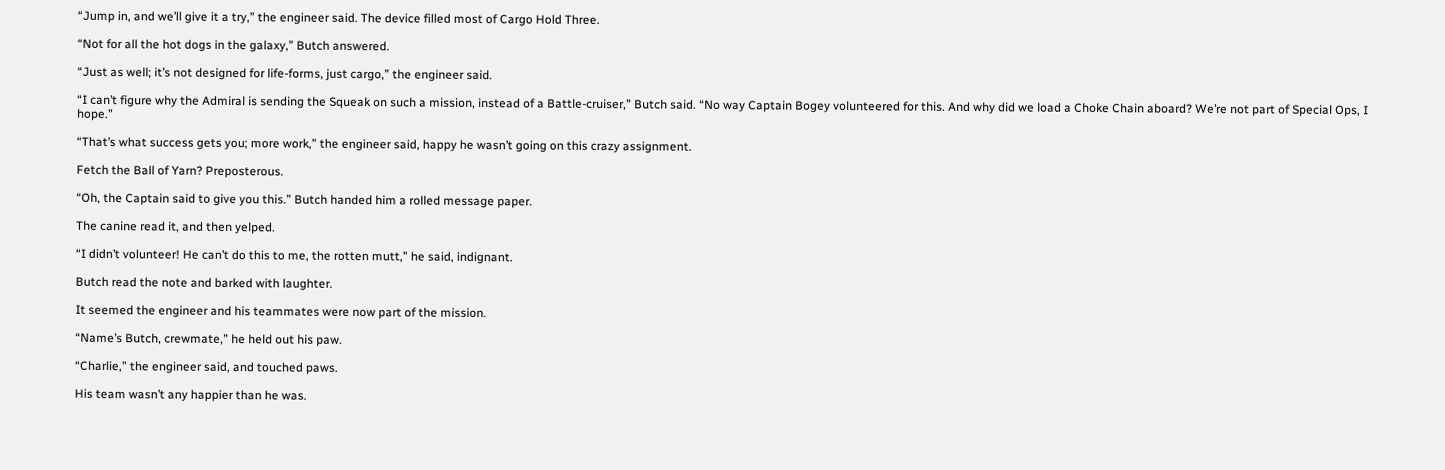“Jump in, and we’ll give it a try,” the engineer said. The device filled most of Cargo Hold Three.

“Not for all the hot dogs in the galaxy,” Butch answered.

“Just as well; it’s not designed for life-forms, just cargo,” the engineer said.

“I can’t figure why the Admiral is sending the Squeak on such a mission, instead of a Battle-cruiser,” Butch said. “No way Captain Bogey volunteered for this. And why did we load a Choke Chain aboard? We’re not part of Special Ops, I hope.”

“That’s what success gets you; more work,” the engineer said, happy he wasn’t going on this crazy assignment.

Fetch the Ball of Yarn? Preposterous.

“Oh, the Captain said to give you this.” Butch handed him a rolled message paper.

The canine read it, and then yelped.

“I didn’t volunteer! He can’t do this to me, the rotten mutt,” he said, indignant.

Butch read the note and barked with laughter.

It seemed the engineer and his teammates were now part of the mission.

“Name’s Butch, crewmate,” he held out his paw.

“Charlie,” the engineer said, and touched paws.

His team wasn’t any happier than he was.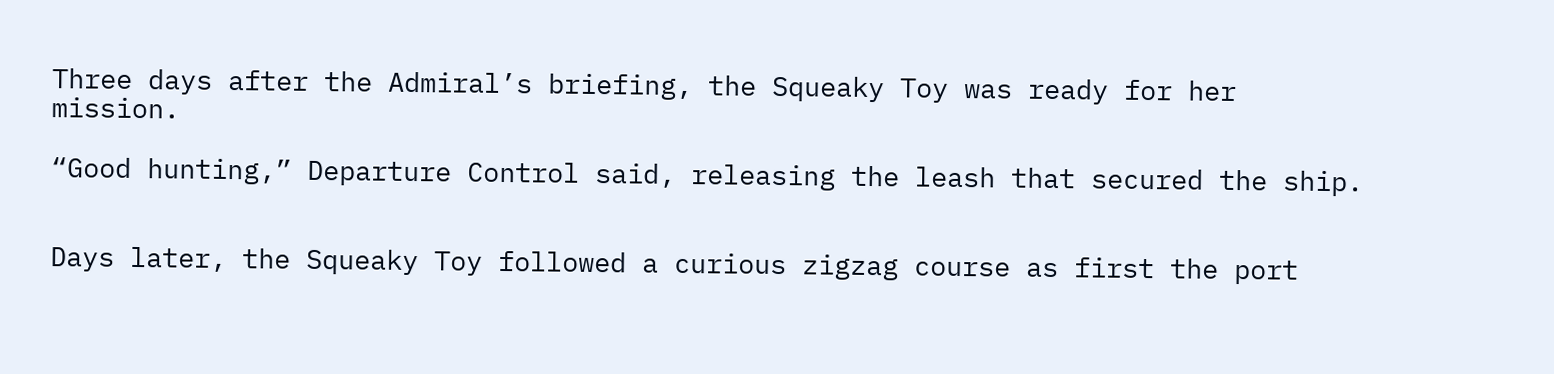Three days after the Admiral’s briefing, the Squeaky Toy was ready for her mission.

“Good hunting,” Departure Control said, releasing the leash that secured the ship.


Days later, the Squeaky Toy followed a curious zigzag course as first the port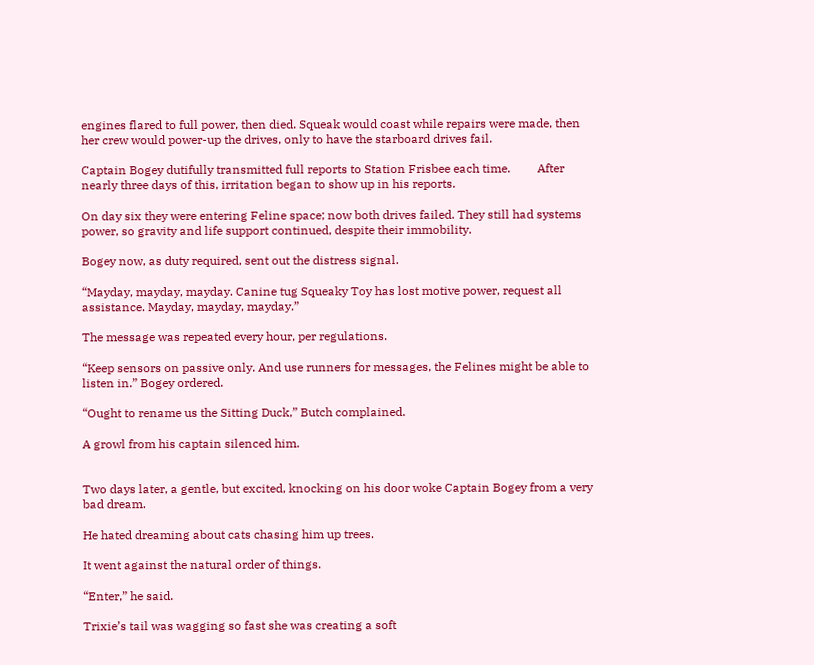engines flared to full power, then died. Squeak would coast while repairs were made, then her crew would power-up the drives, only to have the starboard drives fail.

Captain Bogey dutifully transmitted full reports to Station Frisbee each time.         After nearly three days of this, irritation began to show up in his reports.

On day six they were entering Feline space; now both drives failed. They still had systems power, so gravity and life support continued, despite their immobility.

Bogey now, as duty required, sent out the distress signal.

“Mayday, mayday, mayday. Canine tug Squeaky Toy has lost motive power, request all assistance. Mayday, mayday, mayday.”

The message was repeated every hour, per regulations.

“Keep sensors on passive only. And use runners for messages, the Felines might be able to listen in.” Bogey ordered.

“Ought to rename us the Sitting Duck,” Butch complained.

A growl from his captain silenced him.


Two days later, a gentle, but excited, knocking on his door woke Captain Bogey from a very bad dream.

He hated dreaming about cats chasing him up trees.

It went against the natural order of things.

“Enter,” he said.

Trixie’s tail was wagging so fast she was creating a soft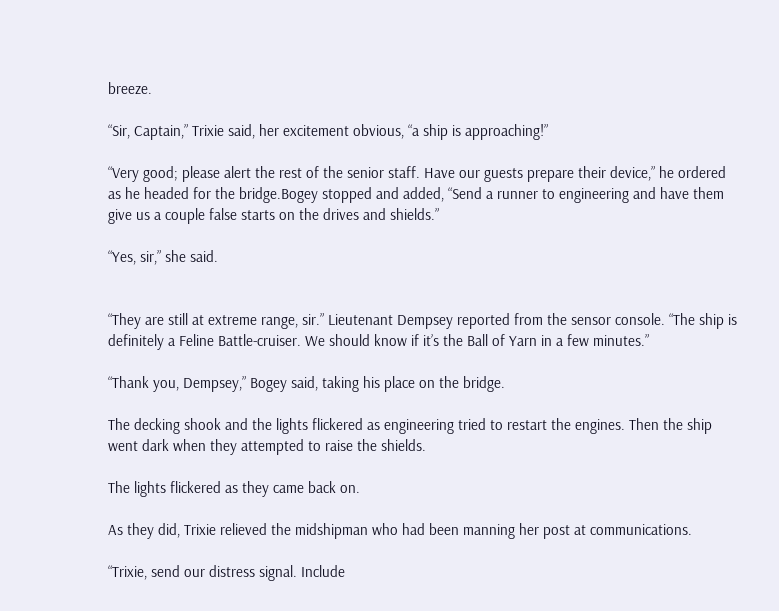breeze.

“Sir, Captain,” Trixie said, her excitement obvious, “a ship is approaching!”

“Very good; please alert the rest of the senior staff. Have our guests prepare their device,” he ordered as he headed for the bridge.Bogey stopped and added, “Send a runner to engineering and have them give us a couple false starts on the drives and shields.”

“Yes, sir,” she said.


“They are still at extreme range, sir.” Lieutenant Dempsey reported from the sensor console. “The ship is definitely a Feline Battle-cruiser. We should know if it’s the Ball of Yarn in a few minutes.”

“Thank you, Dempsey,” Bogey said, taking his place on the bridge.

The decking shook and the lights flickered as engineering tried to restart the engines. Then the ship went dark when they attempted to raise the shields.

The lights flickered as they came back on.

As they did, Trixie relieved the midshipman who had been manning her post at communications.

“Trixie, send our distress signal. Include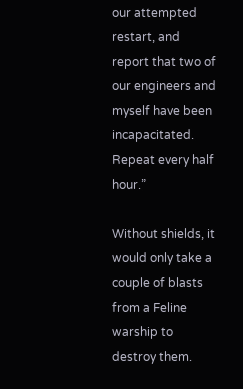our attempted restart, and report that two of our engineers and myself have been incapacitated. Repeat every half hour.”

Without shields, it would only take a couple of blasts from a Feline warship to destroy them.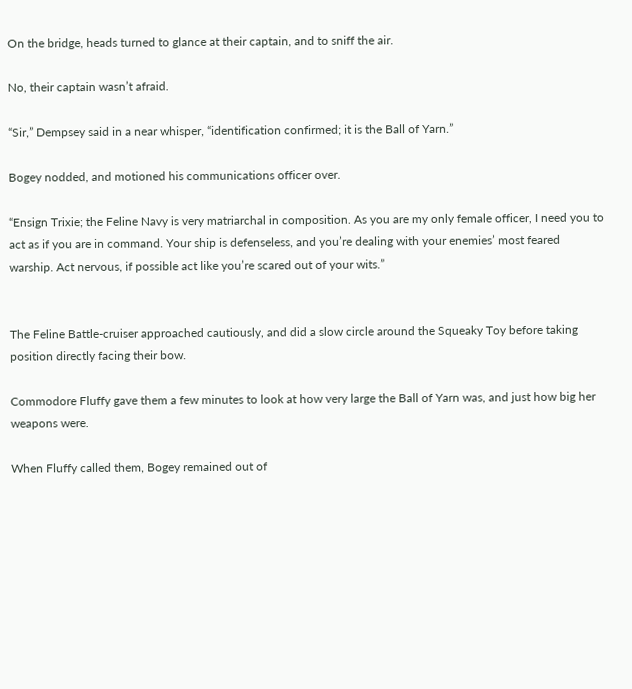On the bridge, heads turned to glance at their captain, and to sniff the air.

No, their captain wasn’t afraid.

“Sir,” Dempsey said in a near whisper, “identification confirmed; it is the Ball of Yarn.”

Bogey nodded, and motioned his communications officer over.

“Ensign Trixie; the Feline Navy is very matriarchal in composition. As you are my only female officer, I need you to act as if you are in command. Your ship is defenseless, and you’re dealing with your enemies’ most feared warship. Act nervous, if possible act like you’re scared out of your wits.”


The Feline Battle-cruiser approached cautiously, and did a slow circle around the Squeaky Toy before taking position directly facing their bow.

Commodore Fluffy gave them a few minutes to look at how very large the Ball of Yarn was, and just how big her weapons were.

When Fluffy called them, Bogey remained out of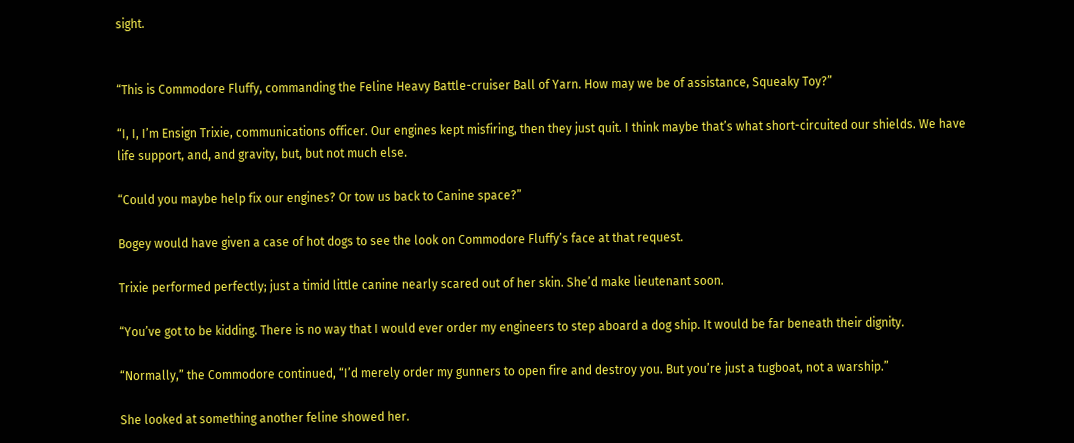sight.


“This is Commodore Fluffy, commanding the Feline Heavy Battle-cruiser Ball of Yarn. How may we be of assistance, Squeaky Toy?”

“I, I, I’m Ensign Trixie, communications officer. Our engines kept misfiring, then they just quit. I think maybe that’s what short-circuited our shields. We have life support, and, and gravity, but, but not much else.

“Could you maybe help fix our engines? Or tow us back to Canine space?”

Bogey would have given a case of hot dogs to see the look on Commodore Fluffy’s face at that request.

Trixie performed perfectly; just a timid little canine nearly scared out of her skin. She’d make lieutenant soon.

“You’ve got to be kidding. There is no way that I would ever order my engineers to step aboard a dog ship. It would be far beneath their dignity.

“Normally,” the Commodore continued, “I’d merely order my gunners to open fire and destroy you. But you’re just a tugboat, not a warship.”

She looked at something another feline showed her.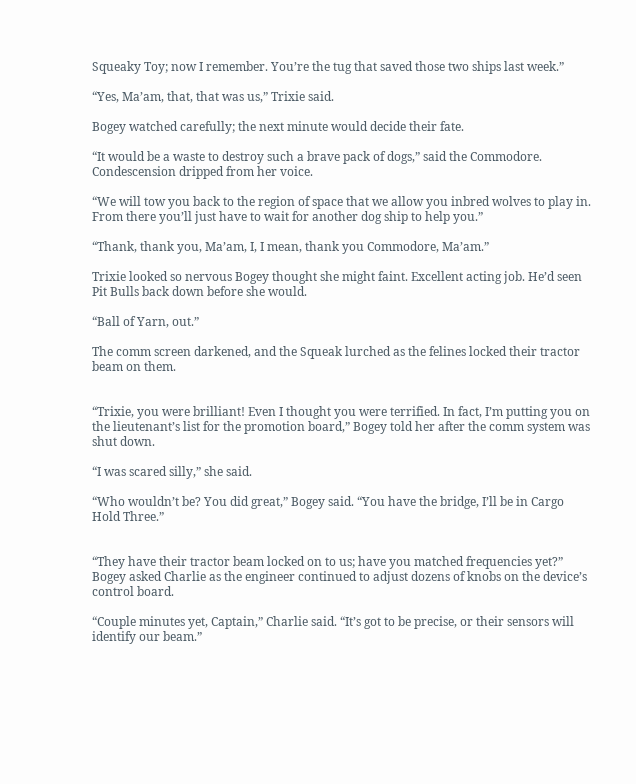Squeaky Toy; now I remember. You’re the tug that saved those two ships last week.”

“Yes, Ma’am, that, that was us,” Trixie said.

Bogey watched carefully; the next minute would decide their fate.

“It would be a waste to destroy such a brave pack of dogs,” said the Commodore. Condescension dripped from her voice.

“We will tow you back to the region of space that we allow you inbred wolves to play in. From there you’ll just have to wait for another dog ship to help you.”

“Thank, thank you, Ma’am, I, I mean, thank you Commodore, Ma’am.”

Trixie looked so nervous Bogey thought she might faint. Excellent acting job. He’d seen Pit Bulls back down before she would.

“Ball of Yarn, out.”

The comm screen darkened, and the Squeak lurched as the felines locked their tractor beam on them.


“Trixie, you were brilliant! Even I thought you were terrified. In fact, I’m putting you on the lieutenant’s list for the promotion board,” Bogey told her after the comm system was shut down.

“I was scared silly,” she said.

“Who wouldn’t be? You did great,” Bogey said. “You have the bridge, I’ll be in Cargo Hold Three.”


“They have their tractor beam locked on to us; have you matched frequencies yet?” Bogey asked Charlie as the engineer continued to adjust dozens of knobs on the device’s control board.

“Couple minutes yet, Captain,” Charlie said. “It’s got to be precise, or their sensors will identify our beam.”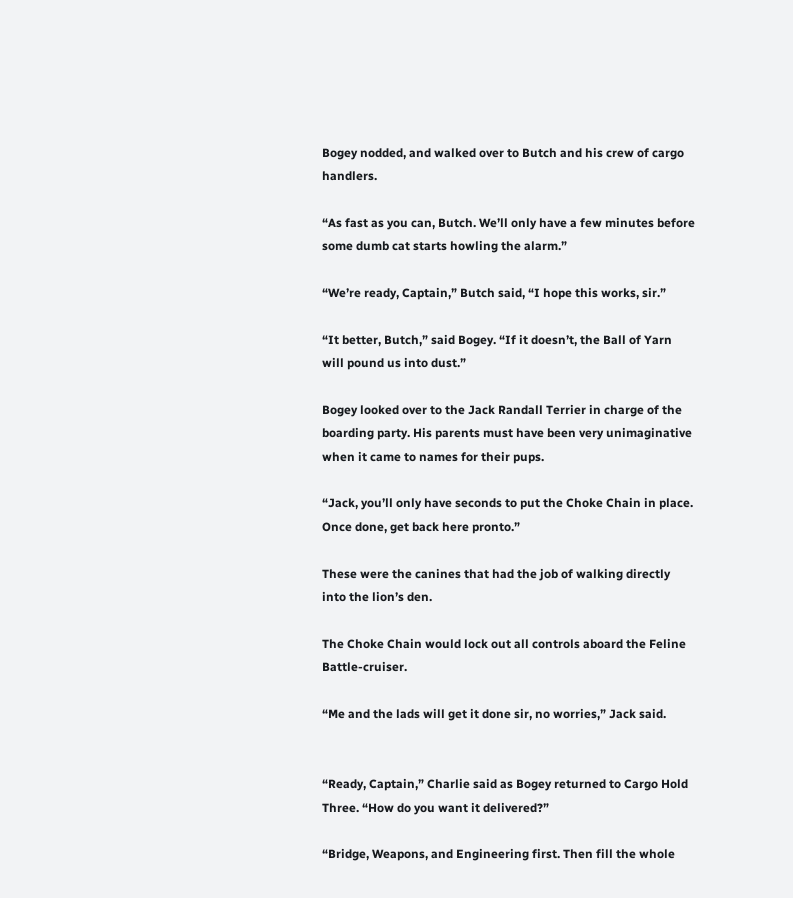Bogey nodded, and walked over to Butch and his crew of cargo handlers.

“As fast as you can, Butch. We’ll only have a few minutes before some dumb cat starts howling the alarm.”

“We’re ready, Captain,” Butch said, “I hope this works, sir.”

“It better, Butch,” said Bogey. “If it doesn’t, the Ball of Yarn will pound us into dust.”

Bogey looked over to the Jack Randall Terrier in charge of the boarding party. His parents must have been very unimaginative when it came to names for their pups.

“Jack, you’ll only have seconds to put the Choke Chain in place. Once done, get back here pronto.”

These were the canines that had the job of walking directly into the lion’s den.

The Choke Chain would lock out all controls aboard the Feline Battle-cruiser.

“Me and the lads will get it done sir, no worries,” Jack said.


“Ready, Captain,” Charlie said as Bogey returned to Cargo Hold Three. “How do you want it delivered?”

“Bridge, Weapons, and Engineering first. Then fill the whole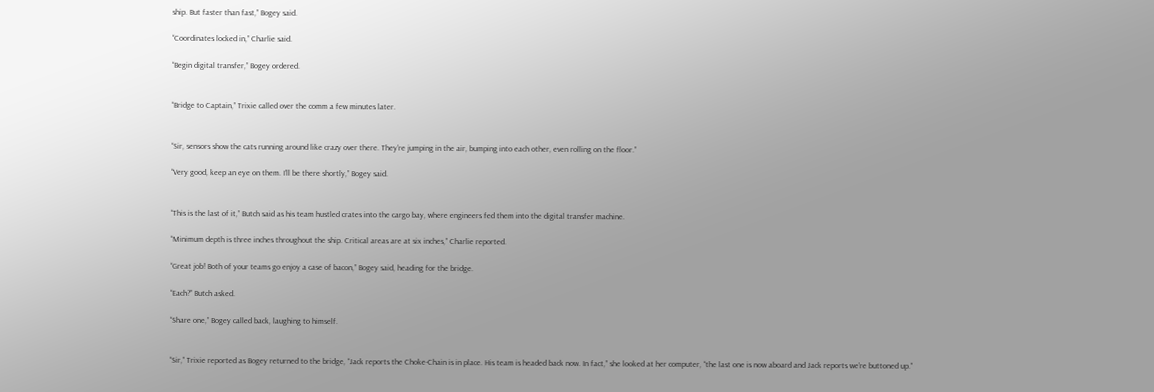ship. But faster than fast,” Bogey said.

“Coordinates locked in,” Charlie said.

“Begin digital transfer,” Bogey ordered.


“Bridge to Captain,” Trixie called over the comm a few minutes later.


“Sir, sensors show the cats running around like crazy over there. They’re jumping in the air, bumping into each other, even rolling on the floor.”

“Very good, keep an eye on them. I’ll be there shortly,” Bogey said.


“This is the last of it,” Butch said as his team hustled crates into the cargo bay, where engineers fed them into the digital transfer machine.

“Minimum depth is three inches throughout the ship. Critical areas are at six inches,” Charlie reported.

“Great job! Both of your teams go enjoy a case of bacon,” Bogey said, heading for the bridge.

“Each?” Butch asked.

“Share one,” Bogey called back, laughing to himself.


“Sir,” Trixie reported as Bogey returned to the bridge, “Jack reports the Choke-Chain is in place. His team is headed back now. In fact,” she looked at her computer, “the last one is now aboard and Jack reports we’re buttoned up.”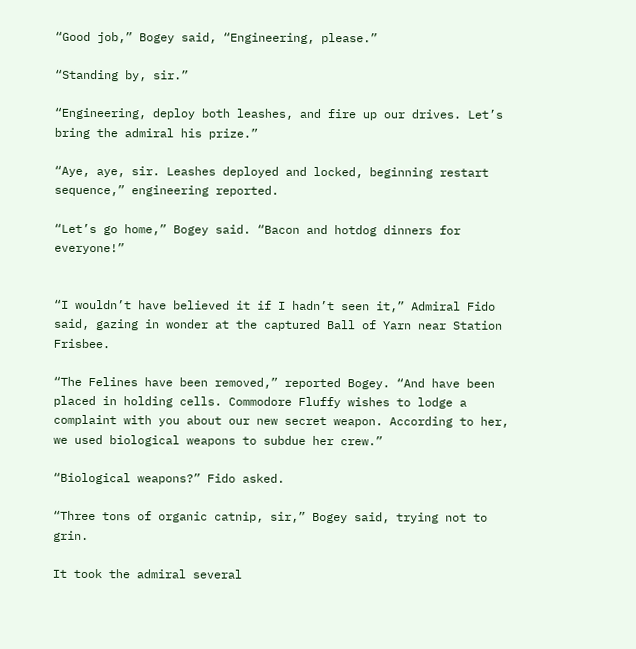“Good job,” Bogey said, “Engineering, please.”

“Standing by, sir.”

“Engineering, deploy both leashes, and fire up our drives. Let’s bring the admiral his prize.”

“Aye, aye, sir. Leashes deployed and locked, beginning restart sequence,” engineering reported.

“Let’s go home,” Bogey said. “Bacon and hotdog dinners for everyone!”


“I wouldn’t have believed it if I hadn’t seen it,” Admiral Fido said, gazing in wonder at the captured Ball of Yarn near Station Frisbee.

“The Felines have been removed,” reported Bogey. “And have been placed in holding cells. Commodore Fluffy wishes to lodge a complaint with you about our new secret weapon. According to her, we used biological weapons to subdue her crew.”

“Biological weapons?” Fido asked.

“Three tons of organic catnip, sir,” Bogey said, trying not to grin.

It took the admiral several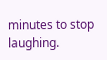minutes to stop laughing.